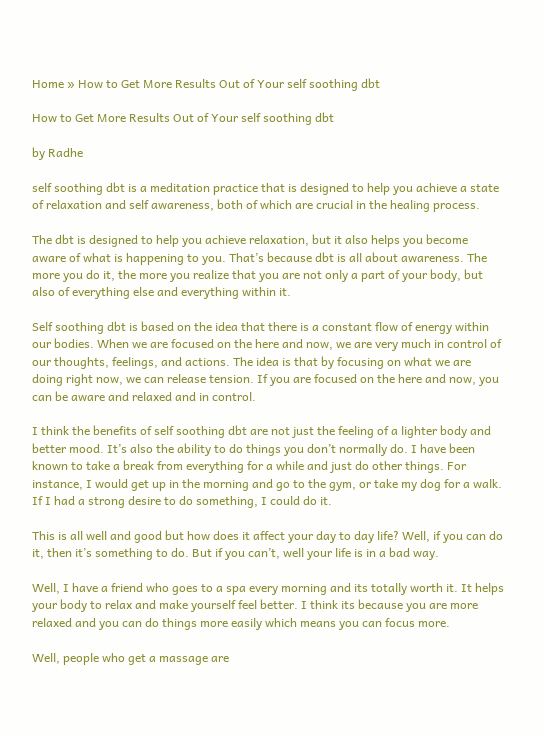Home » How to Get More Results Out of Your self soothing dbt

How to Get More Results Out of Your self soothing dbt

by Radhe

self soothing dbt is a meditation practice that is designed to help you achieve a state of relaxation and self awareness, both of which are crucial in the healing process.

The dbt is designed to help you achieve relaxation, but it also helps you become aware of what is happening to you. That’s because dbt is all about awareness. The more you do it, the more you realize that you are not only a part of your body, but also of everything else and everything within it.

Self soothing dbt is based on the idea that there is a constant flow of energy within our bodies. When we are focused on the here and now, we are very much in control of our thoughts, feelings, and actions. The idea is that by focusing on what we are doing right now, we can release tension. If you are focused on the here and now, you can be aware and relaxed and in control.

I think the benefits of self soothing dbt are not just the feeling of a lighter body and better mood. It’s also the ability to do things you don’t normally do. I have been known to take a break from everything for a while and just do other things. For instance, I would get up in the morning and go to the gym, or take my dog for a walk. If I had a strong desire to do something, I could do it.

This is all well and good but how does it affect your day to day life? Well, if you can do it, then it’s something to do. But if you can’t, well your life is in a bad way.

Well, I have a friend who goes to a spa every morning and its totally worth it. It helps your body to relax and make yourself feel better. I think its because you are more relaxed and you can do things more easily which means you can focus more.

Well, people who get a massage are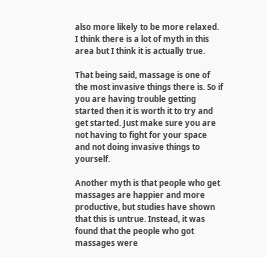also more likely to be more relaxed. I think there is a lot of myth in this area but I think it is actually true.

That being said, massage is one of the most invasive things there is. So if you are having trouble getting started then it is worth it to try and get started. Just make sure you are not having to fight for your space and not doing invasive things to yourself.

Another myth is that people who get massages are happier and more productive, but studies have shown that this is untrue. Instead, it was found that the people who got massages were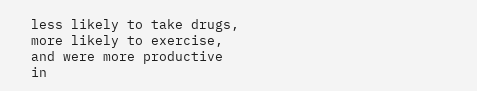less likely to take drugs, more likely to exercise, and were more productive in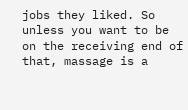jobs they liked. So unless you want to be on the receiving end of that, massage is a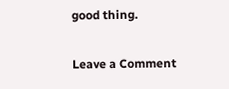good thing.

Leave a Comment